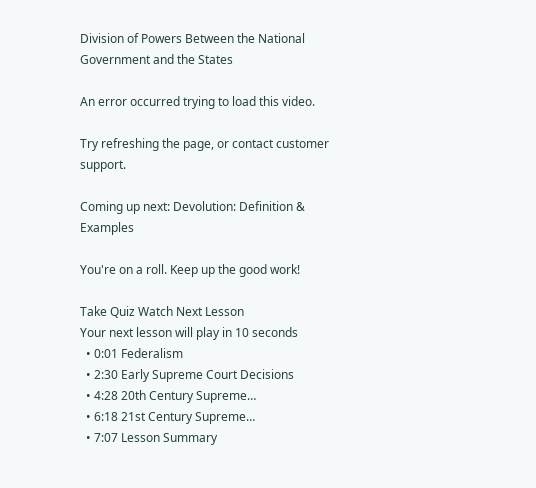Division of Powers Between the National Government and the States

An error occurred trying to load this video.

Try refreshing the page, or contact customer support.

Coming up next: Devolution: Definition & Examples

You're on a roll. Keep up the good work!

Take Quiz Watch Next Lesson
Your next lesson will play in 10 seconds
  • 0:01 Federalism
  • 2:30 Early Supreme Court Decisions
  • 4:28 20th Century Supreme…
  • 6:18 21st Century Supreme…
  • 7:07 Lesson Summary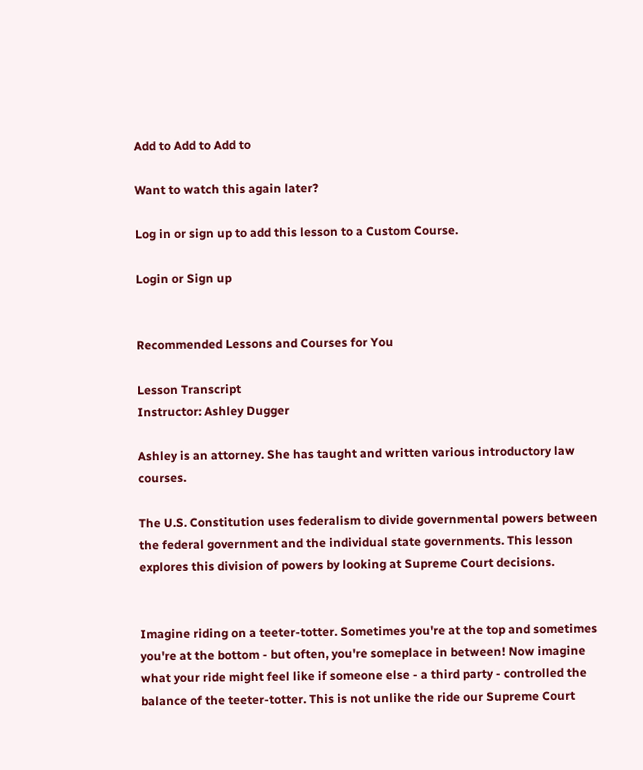Add to Add to Add to

Want to watch this again later?

Log in or sign up to add this lesson to a Custom Course.

Login or Sign up


Recommended Lessons and Courses for You

Lesson Transcript
Instructor: Ashley Dugger

Ashley is an attorney. She has taught and written various introductory law courses.

The U.S. Constitution uses federalism to divide governmental powers between the federal government and the individual state governments. This lesson explores this division of powers by looking at Supreme Court decisions.


Imagine riding on a teeter-totter. Sometimes you're at the top and sometimes you're at the bottom - but often, you're someplace in between! Now imagine what your ride might feel like if someone else - a third party - controlled the balance of the teeter-totter. This is not unlike the ride our Supreme Court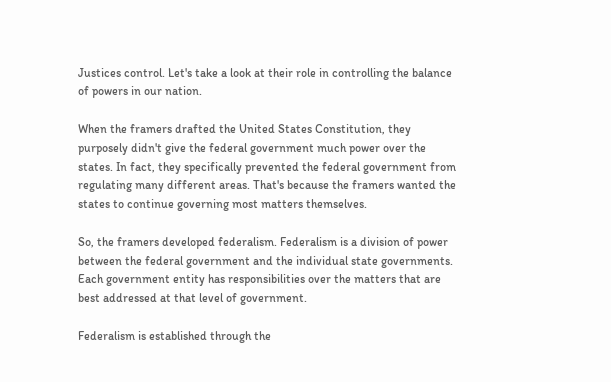Justices control. Let's take a look at their role in controlling the balance of powers in our nation.

When the framers drafted the United States Constitution, they purposely didn't give the federal government much power over the states. In fact, they specifically prevented the federal government from regulating many different areas. That's because the framers wanted the states to continue governing most matters themselves.

So, the framers developed federalism. Federalism is a division of power between the federal government and the individual state governments. Each government entity has responsibilities over the matters that are best addressed at that level of government.

Federalism is established through the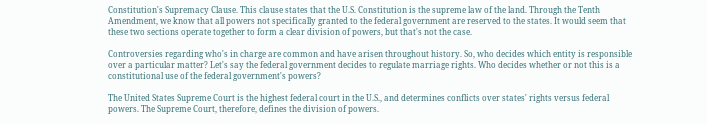Constitution's Supremacy Clause. This clause states that the U.S. Constitution is the supreme law of the land. Through the Tenth Amendment, we know that all powers not specifically granted to the federal government are reserved to the states. It would seem that these two sections operate together to form a clear division of powers, but that's not the case.

Controversies regarding who's in charge are common and have arisen throughout history. So, who decides which entity is responsible over a particular matter? Let's say the federal government decides to regulate marriage rights. Who decides whether or not this is a constitutional use of the federal government's powers?

The United States Supreme Court is the highest federal court in the U.S., and determines conflicts over states' rights versus federal powers. The Supreme Court, therefore, defines the division of powers.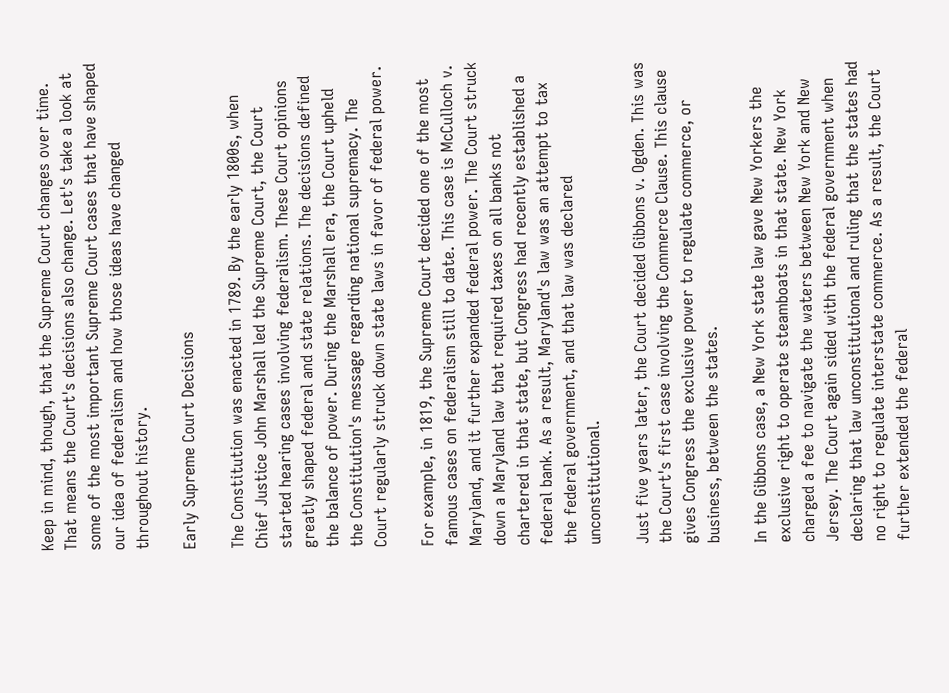Keep in mind, though, that the Supreme Court changes over time. That means the Court's decisions also change. Let's take a look at some of the most important Supreme Court cases that have shaped our idea of federalism and how those ideas have changed throughout history.

Early Supreme Court Decisions

The Constitution was enacted in 1789. By the early 1800s, when Chief Justice John Marshall led the Supreme Court, the Court started hearing cases involving federalism. These Court opinions greatly shaped federal and state relations. The decisions defined the balance of power. During the Marshall era, the Court upheld the Constitution's message regarding national supremacy. The Court regularly struck down state laws in favor of federal power.

For example, in 1819, the Supreme Court decided one of the most famous cases on federalism still to date. This case is McCulloch v. Maryland, and it further expanded federal power. The Court struck down a Maryland law that required taxes on all banks not chartered in that state, but Congress had recently established a federal bank. As a result, Maryland's law was an attempt to tax the federal government, and that law was declared unconstitutional.

Just five years later, the Court decided Gibbons v. Ogden. This was the Court's first case involving the Commerce Clause. This clause gives Congress the exclusive power to regulate commerce, or business, between the states.

In the Gibbons case, a New York state law gave New Yorkers the exclusive right to operate steamboats in that state. New York charged a fee to navigate the waters between New York and New Jersey. The Court again sided with the federal government when declaring that law unconstitutional and ruling that the states had no right to regulate interstate commerce. As a result, the Court further extended the federal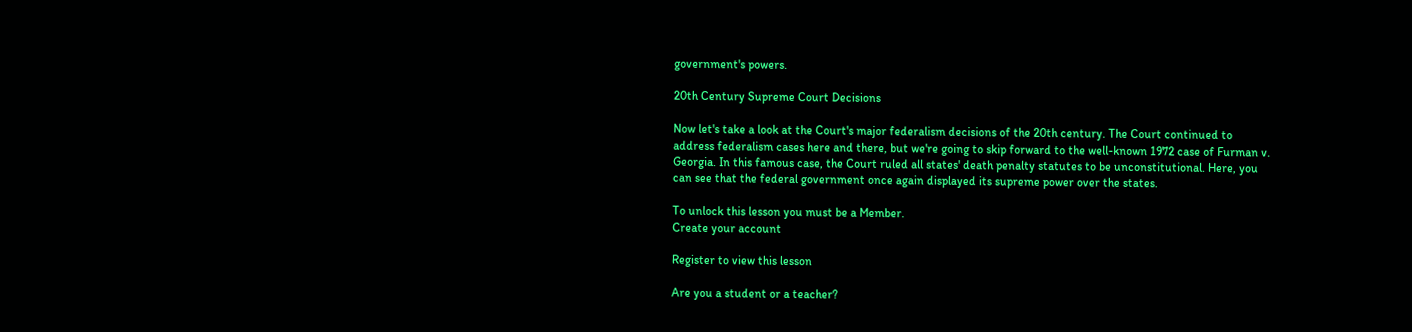government's powers.

20th Century Supreme Court Decisions

Now let's take a look at the Court's major federalism decisions of the 20th century. The Court continued to address federalism cases here and there, but we're going to skip forward to the well-known 1972 case of Furman v. Georgia. In this famous case, the Court ruled all states' death penalty statutes to be unconstitutional. Here, you can see that the federal government once again displayed its supreme power over the states.

To unlock this lesson you must be a Member.
Create your account

Register to view this lesson

Are you a student or a teacher?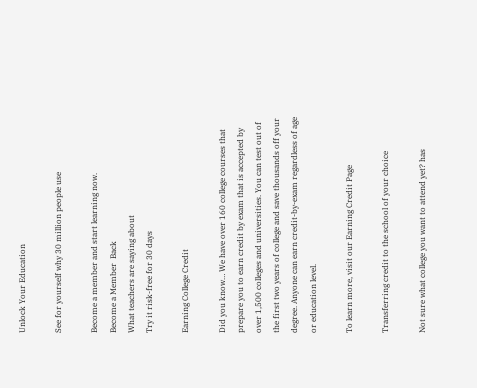Unlock Your Education

See for yourself why 30 million people use

Become a member and start learning now.
Become a Member  Back
What teachers are saying about
Try it risk-free for 30 days

Earning College Credit

Did you know… We have over 160 college courses that prepare you to earn credit by exam that is accepted by over 1,500 colleges and universities. You can test out of the first two years of college and save thousands off your degree. Anyone can earn credit-by-exam regardless of age or education level.

To learn more, visit our Earning Credit Page

Transferring credit to the school of your choice

Not sure what college you want to attend yet? has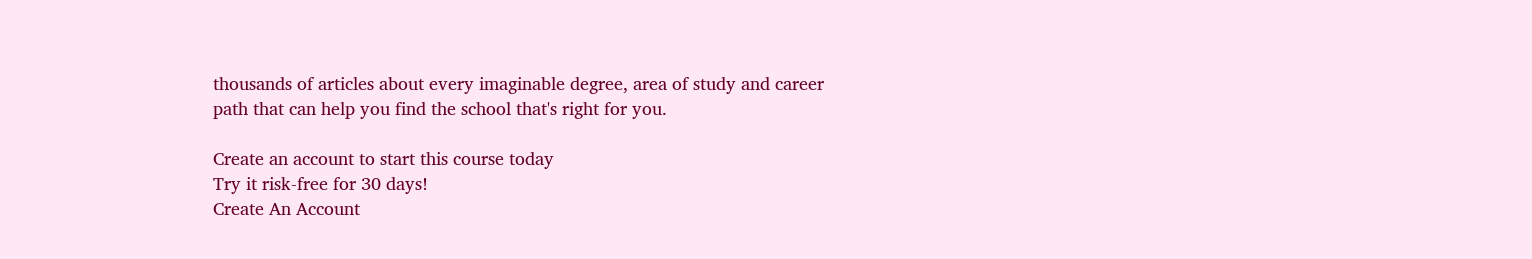thousands of articles about every imaginable degree, area of study and career path that can help you find the school that's right for you.

Create an account to start this course today
Try it risk-free for 30 days!
Create An Account